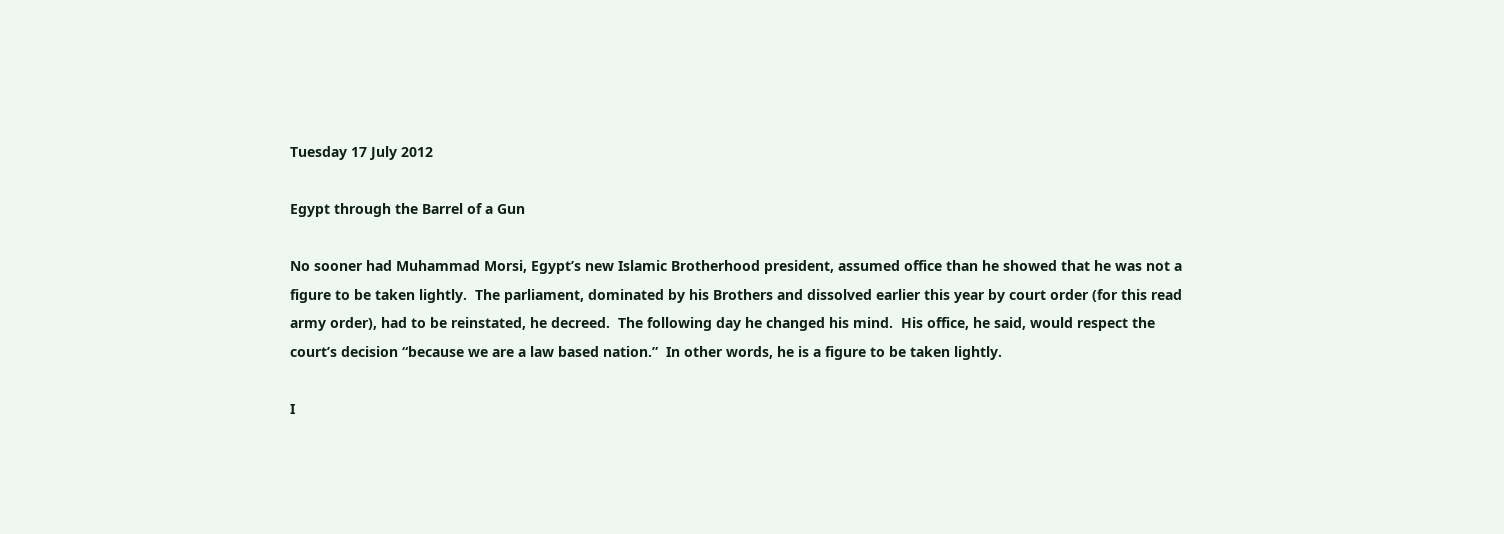Tuesday 17 July 2012

Egypt through the Barrel of a Gun

No sooner had Muhammad Morsi, Egypt’s new Islamic Brotherhood president, assumed office than he showed that he was not a figure to be taken lightly.  The parliament, dominated by his Brothers and dissolved earlier this year by court order (for this read army order), had to be reinstated, he decreed.  The following day he changed his mind.  His office, he said, would respect the court’s decision “because we are a law based nation.”  In other words, he is a figure to be taken lightly.

I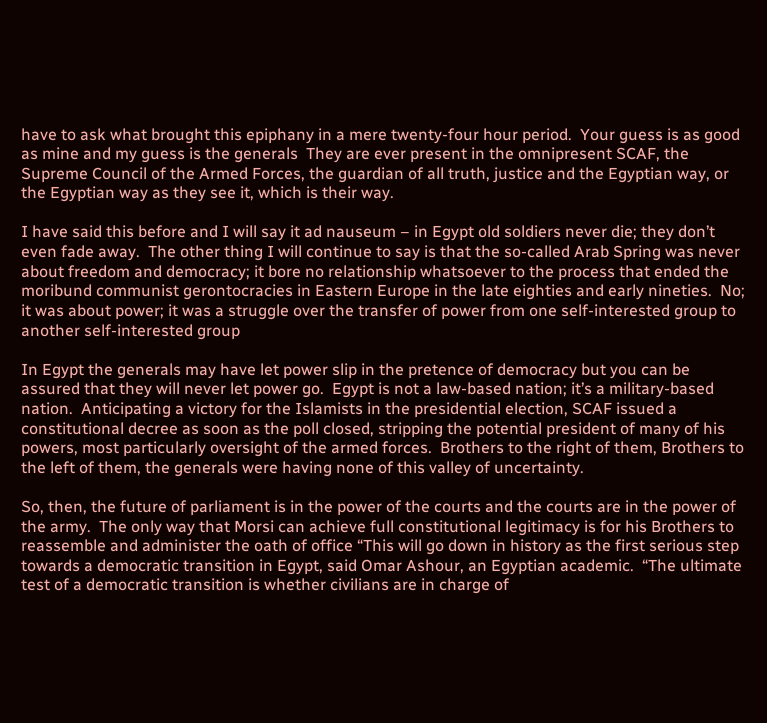have to ask what brought this epiphany in a mere twenty-four hour period.  Your guess is as good as mine and my guess is the generals  They are ever present in the omnipresent SCAF, the Supreme Council of the Armed Forces, the guardian of all truth, justice and the Egyptian way, or the Egyptian way as they see it, which is their way.

I have said this before and I will say it ad nauseum – in Egypt old soldiers never die; they don’t even fade away.  The other thing I will continue to say is that the so-called Arab Spring was never about freedom and democracy; it bore no relationship whatsoever to the process that ended the moribund communist gerontocracies in Eastern Europe in the late eighties and early nineties.  No; it was about power; it was a struggle over the transfer of power from one self-interested group to another self-interested group

In Egypt the generals may have let power slip in the pretence of democracy but you can be assured that they will never let power go.  Egypt is not a law-based nation; it’s a military-based nation.  Anticipating a victory for the Islamists in the presidential election, SCAF issued a constitutional decree as soon as the poll closed, stripping the potential president of many of his powers, most particularly oversight of the armed forces.  Brothers to the right of them, Brothers to the left of them, the generals were having none of this valley of uncertainty.

So, then, the future of parliament is in the power of the courts and the courts are in the power of the army.  The only way that Morsi can achieve full constitutional legitimacy is for his Brothers to reassemble and administer the oath of office “This will go down in history as the first serious step towards a democratic transition in Egypt, said Omar Ashour, an Egyptian academic.  “The ultimate test of a democratic transition is whether civilians are in charge of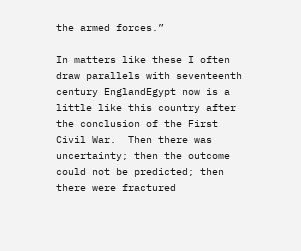the armed forces.”

In matters like these I often draw parallels with seventeenth century EnglandEgypt now is a little like this country after the conclusion of the First Civil War.  Then there was uncertainty; then the outcome could not be predicted; then there were fractured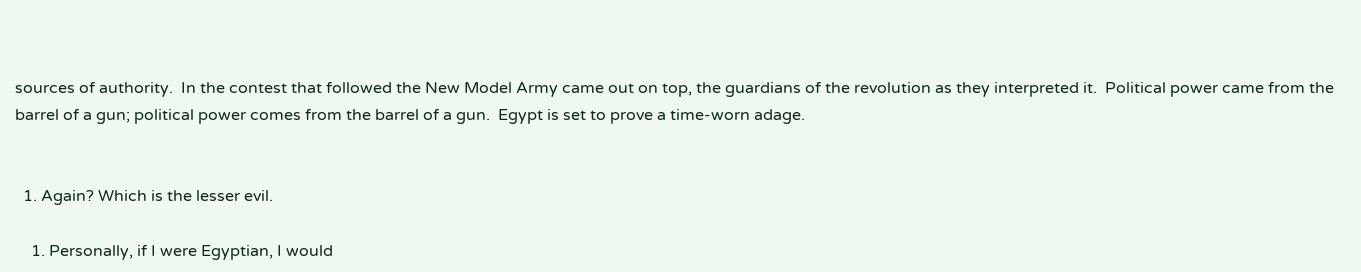sources of authority.  In the contest that followed the New Model Army came out on top, the guardians of the revolution as they interpreted it.  Political power came from the barrel of a gun; political power comes from the barrel of a gun.  Egypt is set to prove a time-worn adage.


  1. Again? Which is the lesser evil.

    1. Personally, if I were Egyptian, I would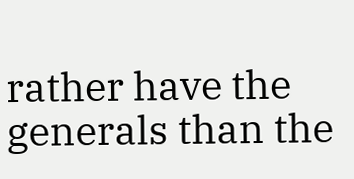rather have the generals than the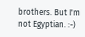brothers. But I'm not Egyptian. :-)